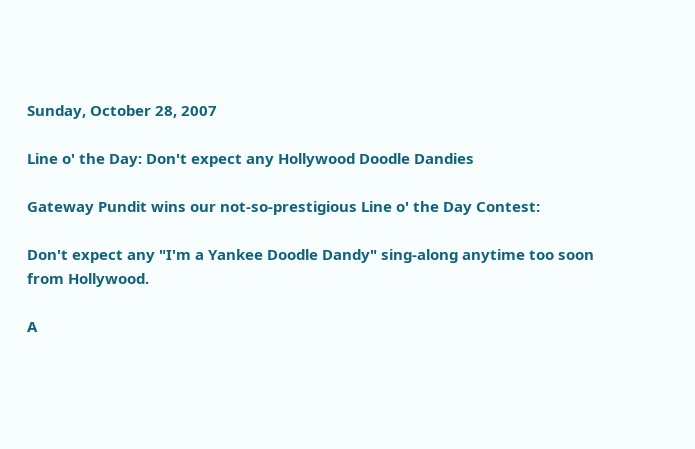Sunday, October 28, 2007

Line o' the Day: Don't expect any Hollywood Doodle Dandies

Gateway Pundit wins our not-so-prestigious Line o' the Day Contest:

Don't expect any "I'm a Yankee Doodle Dandy" sing-along anytime too soon from Hollywood.

A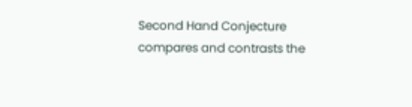Second Hand Conjecture compares and contrasts the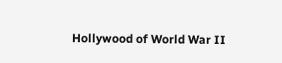Hollywood of World War II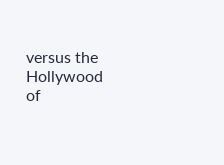versus the Hollywood of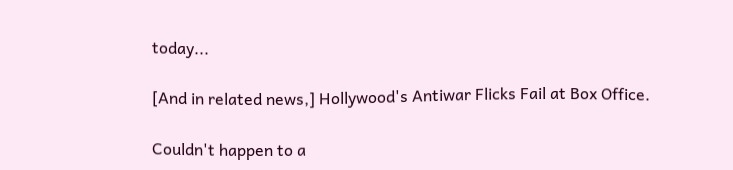today...

[And in related news,] Hollywood's Antiwar Flicks Fail at Box Office.

Couldn't happen to a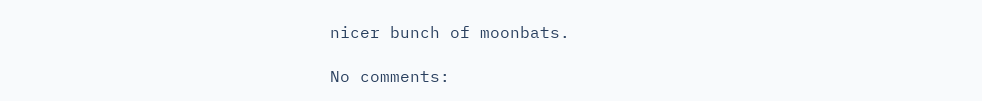nicer bunch of moonbats.

No comments: